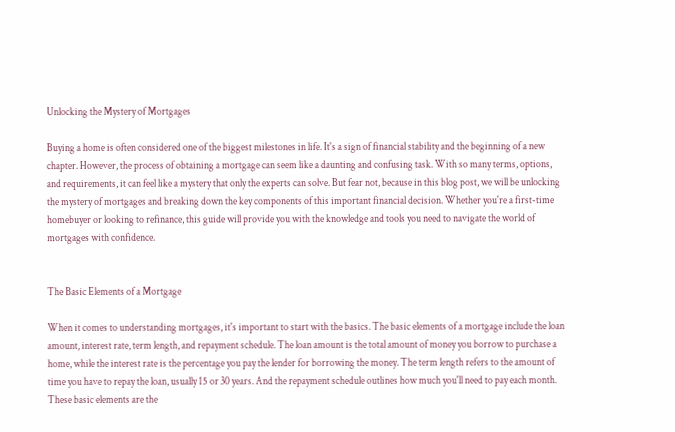Unlocking the Mystery of Mortgages

Buying a home is often considered one of the biggest milestones in life. It's a sign of financial stability and the beginning of a new chapter. However, the process of obtaining a mortgage can seem like a daunting and confusing task. With so many terms, options, and requirements, it can feel like a mystery that only the experts can solve. But fear not, because in this blog post, we will be unlocking the mystery of mortgages and breaking down the key components of this important financial decision. Whether you're a first-time homebuyer or looking to refinance, this guide will provide you with the knowledge and tools you need to navigate the world of mortgages with confidence.


The Basic Elements of a Mortgage

When it comes to understanding mortgages, it's important to start with the basics. The basic elements of a mortgage include the loan amount, interest rate, term length, and repayment schedule. The loan amount is the total amount of money you borrow to purchase a home, while the interest rate is the percentage you pay the lender for borrowing the money. The term length refers to the amount of time you have to repay the loan, usually 15 or 30 years. And the repayment schedule outlines how much you'll need to pay each month. These basic elements are the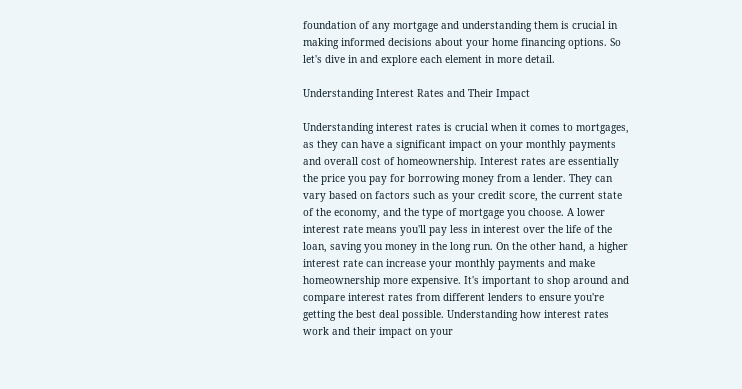foundation of any mortgage and understanding them is crucial in making informed decisions about your home financing options. So let's dive in and explore each element in more detail.

Understanding Interest Rates and Their Impact

Understanding interest rates is crucial when it comes to mortgages, as they can have a significant impact on your monthly payments and overall cost of homeownership. Interest rates are essentially the price you pay for borrowing money from a lender. They can vary based on factors such as your credit score, the current state of the economy, and the type of mortgage you choose. A lower interest rate means you'll pay less in interest over the life of the loan, saving you money in the long run. On the other hand, a higher interest rate can increase your monthly payments and make homeownership more expensive. It's important to shop around and compare interest rates from different lenders to ensure you're getting the best deal possible. Understanding how interest rates work and their impact on your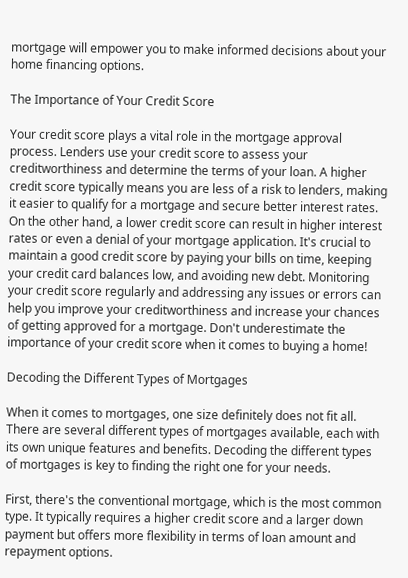mortgage will empower you to make informed decisions about your home financing options.

The Importance of Your Credit Score

Your credit score plays a vital role in the mortgage approval process. Lenders use your credit score to assess your creditworthiness and determine the terms of your loan. A higher credit score typically means you are less of a risk to lenders, making it easier to qualify for a mortgage and secure better interest rates. On the other hand, a lower credit score can result in higher interest rates or even a denial of your mortgage application. It's crucial to maintain a good credit score by paying your bills on time, keeping your credit card balances low, and avoiding new debt. Monitoring your credit score regularly and addressing any issues or errors can help you improve your creditworthiness and increase your chances of getting approved for a mortgage. Don't underestimate the importance of your credit score when it comes to buying a home!

Decoding the Different Types of Mortgages

When it comes to mortgages, one size definitely does not fit all. There are several different types of mortgages available, each with its own unique features and benefits. Decoding the different types of mortgages is key to finding the right one for your needs.

First, there's the conventional mortgage, which is the most common type. It typically requires a higher credit score and a larger down payment but offers more flexibility in terms of loan amount and repayment options.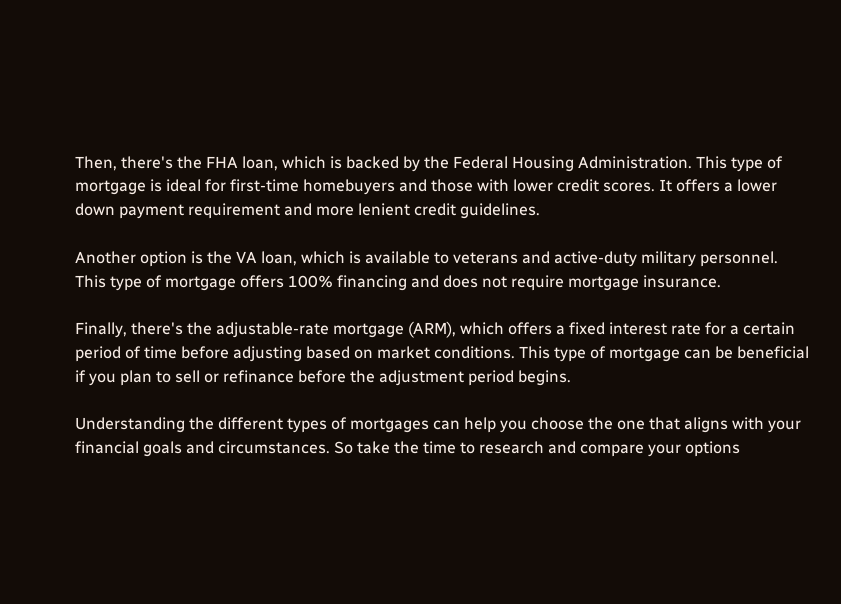Then, there's the FHA loan, which is backed by the Federal Housing Administration. This type of mortgage is ideal for first-time homebuyers and those with lower credit scores. It offers a lower down payment requirement and more lenient credit guidelines.

Another option is the VA loan, which is available to veterans and active-duty military personnel. This type of mortgage offers 100% financing and does not require mortgage insurance.

Finally, there's the adjustable-rate mortgage (ARM), which offers a fixed interest rate for a certain period of time before adjusting based on market conditions. This type of mortgage can be beneficial if you plan to sell or refinance before the adjustment period begins.

Understanding the different types of mortgages can help you choose the one that aligns with your financial goals and circumstances. So take the time to research and compare your options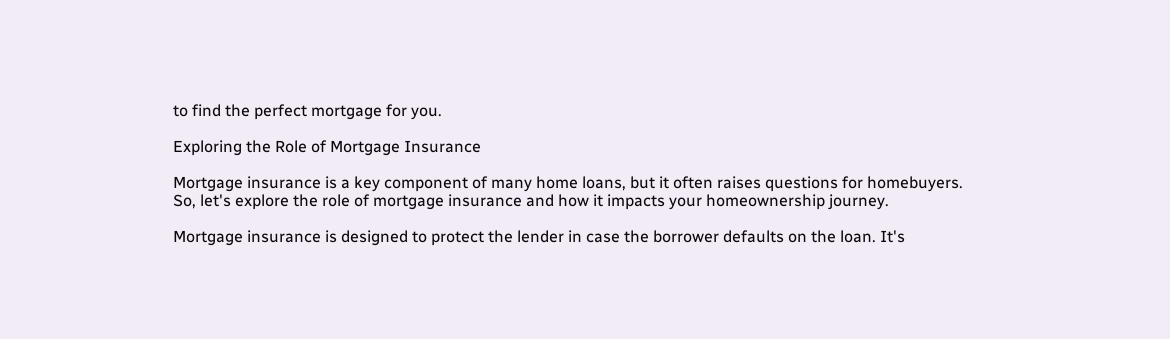to find the perfect mortgage for you.

Exploring the Role of Mortgage Insurance

Mortgage insurance is a key component of many home loans, but it often raises questions for homebuyers. So, let's explore the role of mortgage insurance and how it impacts your homeownership journey.

Mortgage insurance is designed to protect the lender in case the borrower defaults on the loan. It's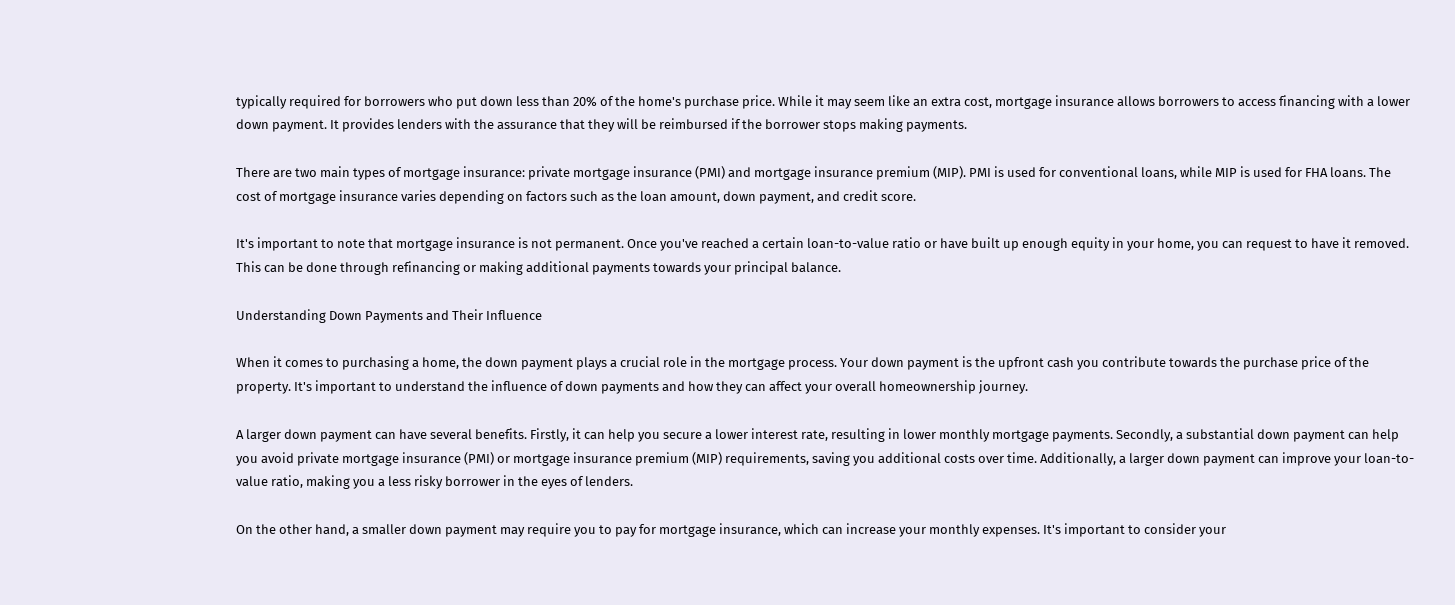typically required for borrowers who put down less than 20% of the home's purchase price. While it may seem like an extra cost, mortgage insurance allows borrowers to access financing with a lower down payment. It provides lenders with the assurance that they will be reimbursed if the borrower stops making payments.

There are two main types of mortgage insurance: private mortgage insurance (PMI) and mortgage insurance premium (MIP). PMI is used for conventional loans, while MIP is used for FHA loans. The cost of mortgage insurance varies depending on factors such as the loan amount, down payment, and credit score.

It's important to note that mortgage insurance is not permanent. Once you've reached a certain loan-to-value ratio or have built up enough equity in your home, you can request to have it removed. This can be done through refinancing or making additional payments towards your principal balance.

Understanding Down Payments and Their Influence

When it comes to purchasing a home, the down payment plays a crucial role in the mortgage process. Your down payment is the upfront cash you contribute towards the purchase price of the property. It's important to understand the influence of down payments and how they can affect your overall homeownership journey.

A larger down payment can have several benefits. Firstly, it can help you secure a lower interest rate, resulting in lower monthly mortgage payments. Secondly, a substantial down payment can help you avoid private mortgage insurance (PMI) or mortgage insurance premium (MIP) requirements, saving you additional costs over time. Additionally, a larger down payment can improve your loan-to-value ratio, making you a less risky borrower in the eyes of lenders.

On the other hand, a smaller down payment may require you to pay for mortgage insurance, which can increase your monthly expenses. It's important to consider your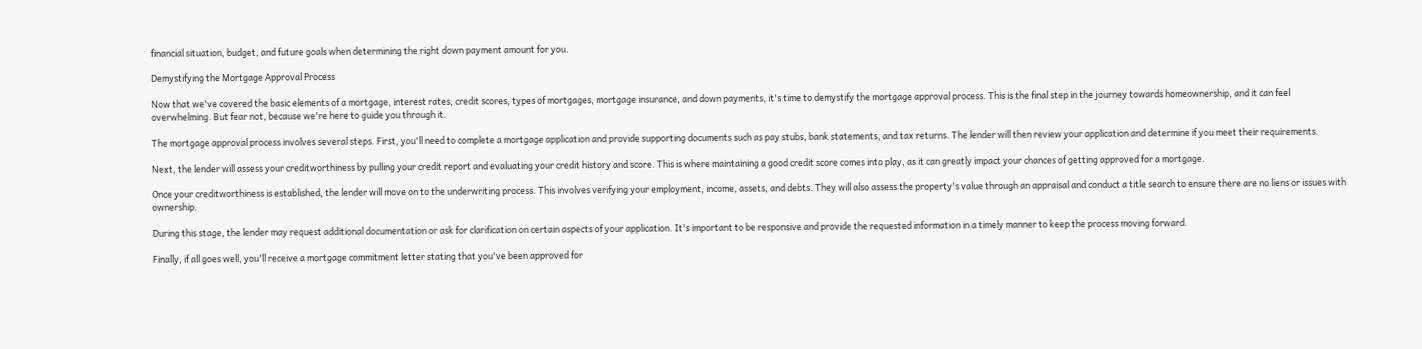financial situation, budget, and future goals when determining the right down payment amount for you.

Demystifying the Mortgage Approval Process

Now that we've covered the basic elements of a mortgage, interest rates, credit scores, types of mortgages, mortgage insurance, and down payments, it's time to demystify the mortgage approval process. This is the final step in the journey towards homeownership, and it can feel overwhelming. But fear not, because we're here to guide you through it.

The mortgage approval process involves several steps. First, you'll need to complete a mortgage application and provide supporting documents such as pay stubs, bank statements, and tax returns. The lender will then review your application and determine if you meet their requirements.

Next, the lender will assess your creditworthiness by pulling your credit report and evaluating your credit history and score. This is where maintaining a good credit score comes into play, as it can greatly impact your chances of getting approved for a mortgage.

Once your creditworthiness is established, the lender will move on to the underwriting process. This involves verifying your employment, income, assets, and debts. They will also assess the property's value through an appraisal and conduct a title search to ensure there are no liens or issues with ownership.

During this stage, the lender may request additional documentation or ask for clarification on certain aspects of your application. It's important to be responsive and provide the requested information in a timely manner to keep the process moving forward.

Finally, if all goes well, you'll receive a mortgage commitment letter stating that you've been approved for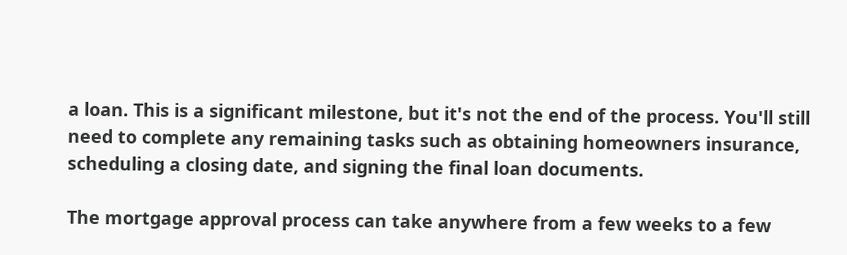a loan. This is a significant milestone, but it's not the end of the process. You'll still need to complete any remaining tasks such as obtaining homeowners insurance, scheduling a closing date, and signing the final loan documents.

The mortgage approval process can take anywhere from a few weeks to a few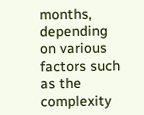months, depending on various factors such as the complexity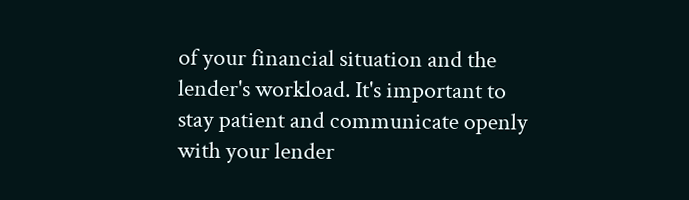of your financial situation and the lender's workload. It's important to stay patient and communicate openly with your lender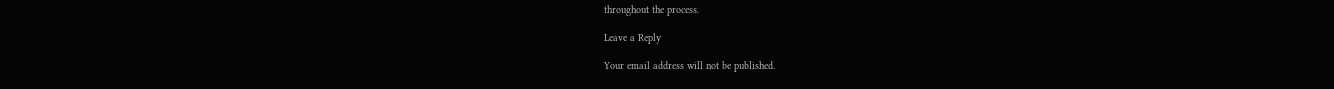throughout the process.

Leave a Reply

Your email address will not be published.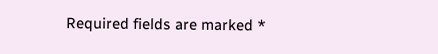Required fields are marked *